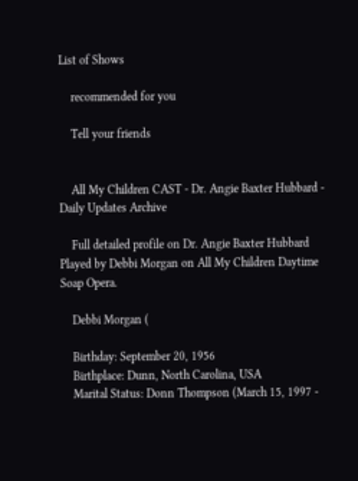List of Shows

    recommended for you

    Tell your friends


    All My Children CAST - Dr. Angie Baxter Hubbard - Daily Updates Archive

    Full detailed profile on Dr. Angie Baxter Hubbard Played by Debbi Morgan on All My Children Daytime Soap Opera.

    Debbi Morgan (

    Birthday: September 20, 1956
    Birthplace: Dunn, North Carolina, USA
    Marital Status: Donn Thompson (March 15, 1997 -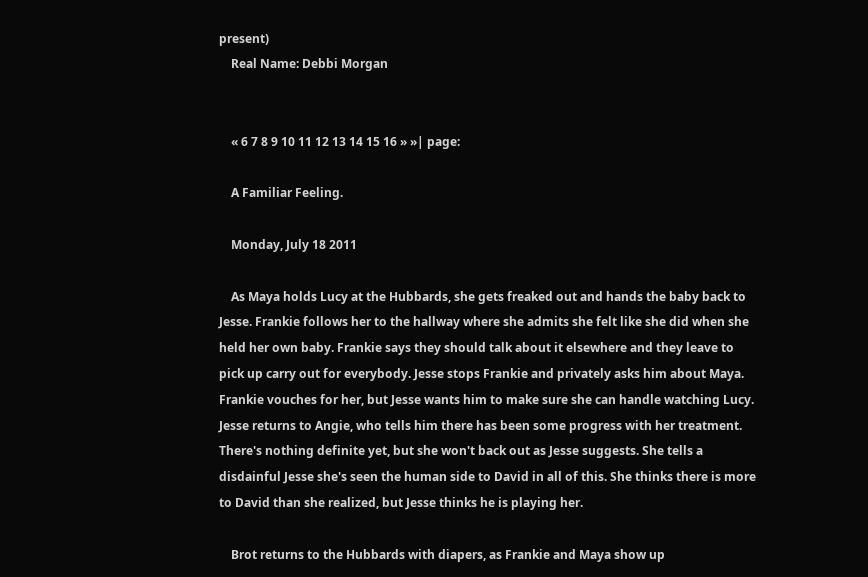present)
    Real Name: Debbi Morgan


    « 6 7 8 9 10 11 12 13 14 15 16 » »| page:

    A Familiar Feeling.

    Monday, July 18 2011

    As Maya holds Lucy at the Hubbards, she gets freaked out and hands the baby back to Jesse. Frankie follows her to the hallway where she admits she felt like she did when she held her own baby. Frankie says they should talk about it elsewhere and they leave to pick up carry out for everybody. Jesse stops Frankie and privately asks him about Maya. Frankie vouches for her, but Jesse wants him to make sure she can handle watching Lucy. Jesse returns to Angie, who tells him there has been some progress with her treatment. There's nothing definite yet, but she won't back out as Jesse suggests. She tells a disdainful Jesse she's seen the human side to David in all of this. She thinks there is more to David than she realized, but Jesse thinks he is playing her.

    Brot returns to the Hubbards with diapers, as Frankie and Maya show up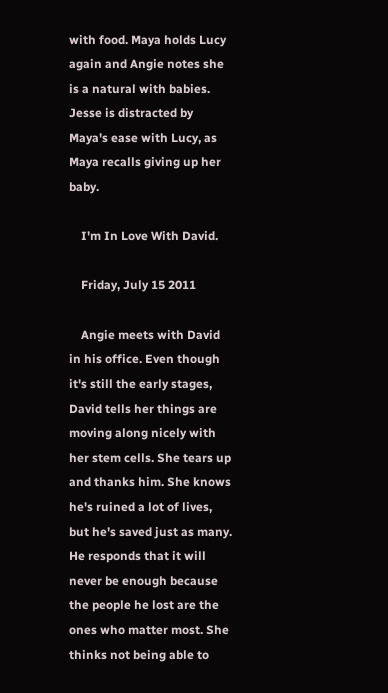with food. Maya holds Lucy again and Angie notes she is a natural with babies. Jesse is distracted by Maya's ease with Lucy, as Maya recalls giving up her baby.

    I'm In Love With David.

    Friday, July 15 2011

    Angie meets with David in his office. Even though it's still the early stages, David tells her things are moving along nicely with her stem cells. She tears up and thanks him. She knows he's ruined a lot of lives, but he's saved just as many. He responds that it will never be enough because the people he lost are the ones who matter most. She thinks not being able to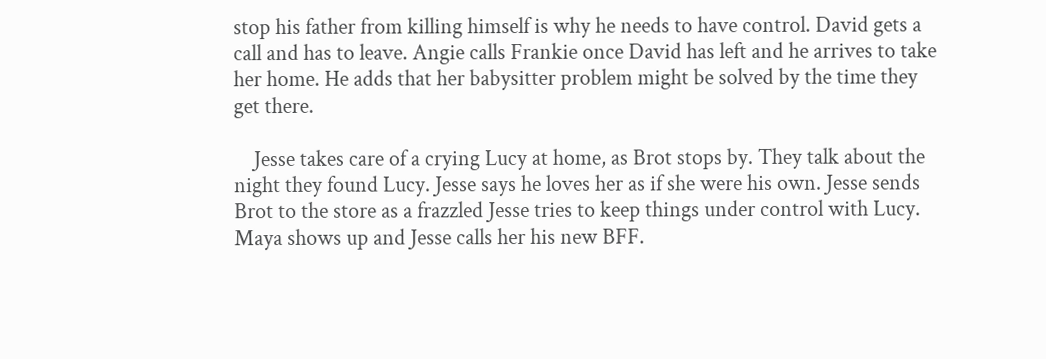stop his father from killing himself is why he needs to have control. David gets a call and has to leave. Angie calls Frankie once David has left and he arrives to take her home. He adds that her babysitter problem might be solved by the time they get there.

    Jesse takes care of a crying Lucy at home, as Brot stops by. They talk about the night they found Lucy. Jesse says he loves her as if she were his own. Jesse sends Brot to the store as a frazzled Jesse tries to keep things under control with Lucy. Maya shows up and Jesse calls her his new BFF.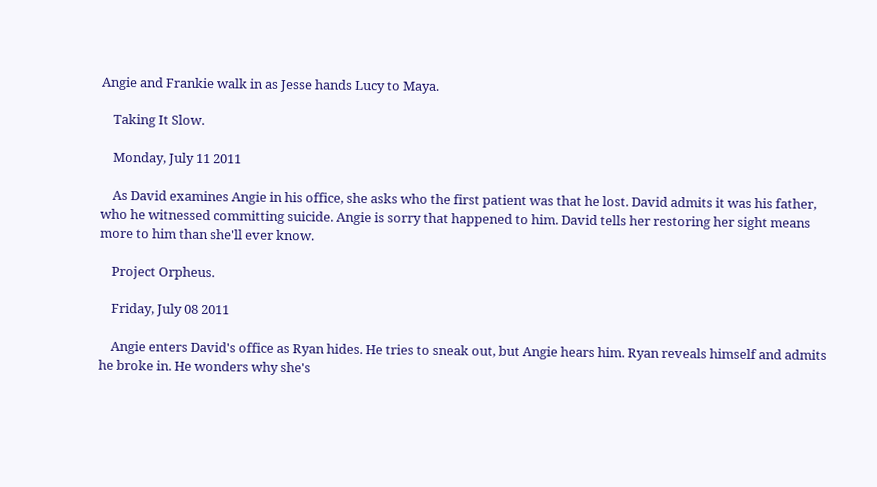Angie and Frankie walk in as Jesse hands Lucy to Maya.

    Taking It Slow.

    Monday, July 11 2011

    As David examines Angie in his office, she asks who the first patient was that he lost. David admits it was his father, who he witnessed committing suicide. Angie is sorry that happened to him. David tells her restoring her sight means more to him than she'll ever know.

    Project Orpheus.

    Friday, July 08 2011

    Angie enters David's office as Ryan hides. He tries to sneak out, but Angie hears him. Ryan reveals himself and admits he broke in. He wonders why she's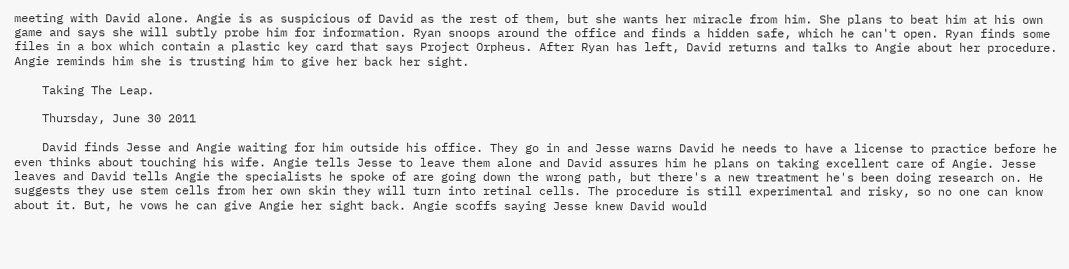meeting with David alone. Angie is as suspicious of David as the rest of them, but she wants her miracle from him. She plans to beat him at his own game and says she will subtly probe him for information. Ryan snoops around the office and finds a hidden safe, which he can't open. Ryan finds some files in a box which contain a plastic key card that says Project Orpheus. After Ryan has left, David returns and talks to Angie about her procedure. Angie reminds him she is trusting him to give her back her sight.

    Taking The Leap.

    Thursday, June 30 2011

    David finds Jesse and Angie waiting for him outside his office. They go in and Jesse warns David he needs to have a license to practice before he even thinks about touching his wife. Angie tells Jesse to leave them alone and David assures him he plans on taking excellent care of Angie. Jesse leaves and David tells Angie the specialists he spoke of are going down the wrong path, but there's a new treatment he's been doing research on. He suggests they use stem cells from her own skin they will turn into retinal cells. The procedure is still experimental and risky, so no one can know about it. But, he vows he can give Angie her sight back. Angie scoffs saying Jesse knew David would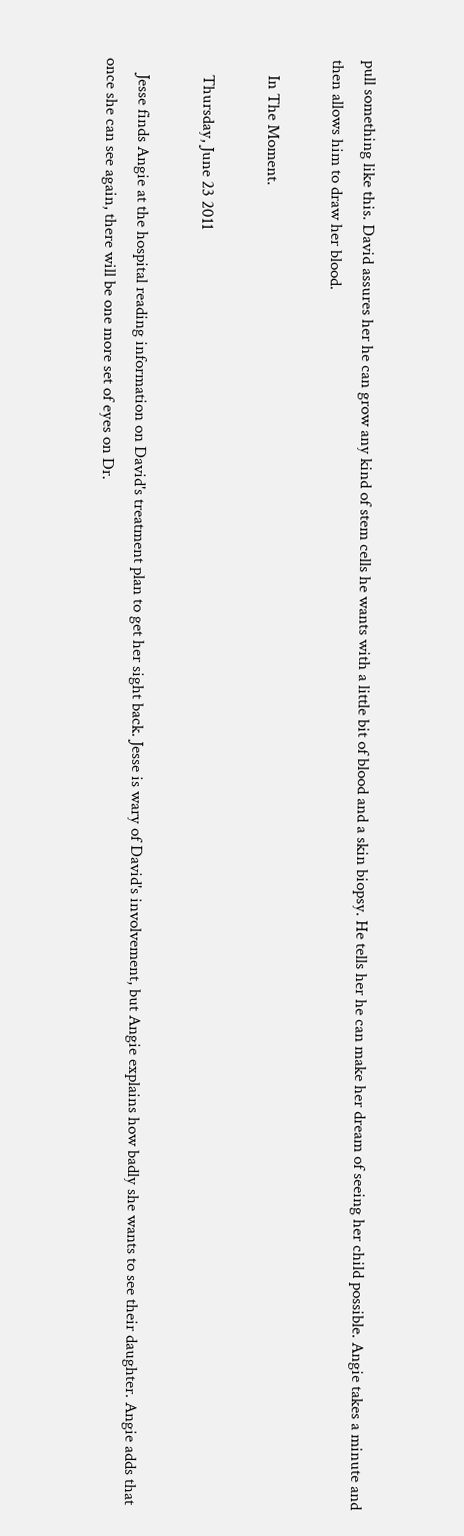pull something like this. David assures her he can grow any kind of stem cells he wants with a little bit of blood and a skin biopsy. He tells her he can make her dream of seeing her child possible. Angie takes a minute and then allows him to draw her blood.

    In The Moment.

    Thursday, June 23 2011

    Jesse finds Angie at the hospital reading information on David's treatment plan to get her sight back. Jesse is wary of David's involvement, but Angie explains how badly she wants to see their daughter. Angie adds that once she can see again, there will be one more set of eyes on Dr.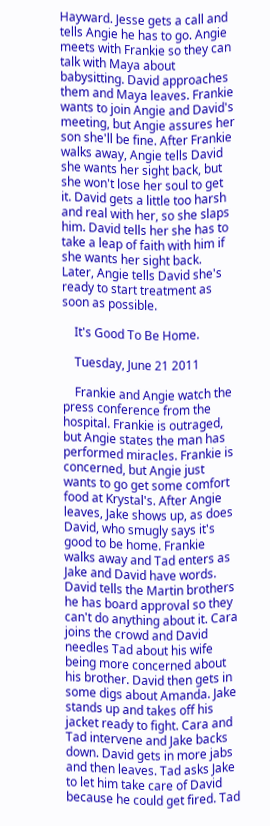Hayward. Jesse gets a call and tells Angie he has to go. Angie meets with Frankie so they can talk with Maya about babysitting. David approaches them and Maya leaves. Frankie wants to join Angie and David's meeting, but Angie assures her son she'll be fine. After Frankie walks away, Angie tells David she wants her sight back, but she won't lose her soul to get it. David gets a little too harsh and real with her, so she slaps him. David tells her she has to take a leap of faith with him if she wants her sight back. Later, Angie tells David she's ready to start treatment as soon as possible.

    It's Good To Be Home.

    Tuesday, June 21 2011

    Frankie and Angie watch the press conference from the hospital. Frankie is outraged, but Angie states the man has performed miracles. Frankie is concerned, but Angie just wants to go get some comfort food at Krystal's. After Angie leaves, Jake shows up, as does David, who smugly says it's good to be home. Frankie walks away and Tad enters as Jake and David have words. David tells the Martin brothers he has board approval so they can't do anything about it. Cara joins the crowd and David needles Tad about his wife being more concerned about his brother. David then gets in some digs about Amanda. Jake stands up and takes off his jacket ready to fight. Cara and Tad intervene and Jake backs down. David gets in more jabs and then leaves. Tad asks Jake to let him take care of David because he could get fired. Tad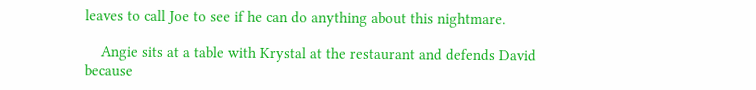leaves to call Joe to see if he can do anything about this nightmare.

    Angie sits at a table with Krystal at the restaurant and defends David because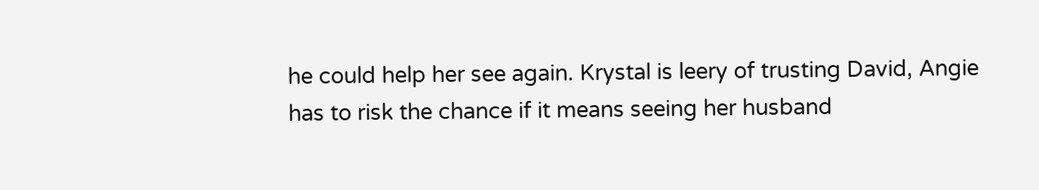he could help her see again. Krystal is leery of trusting David, Angie has to risk the chance if it means seeing her husband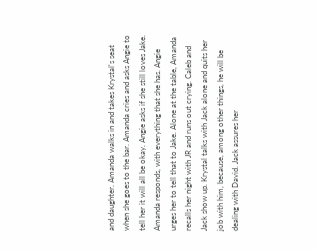and daughter. Amanda walks in and takes Krystal's seat when she goes to the bar. Amanda cries and asks Angie to tell her it will all be okay. Angie asks if she still loves Jake. Amanda responds, with everything that she has. Angie urges her to tell that to Jake. Alone at the table, Amanda recalls her night with JR and runs out crying. Caleb and Jack show up. Krystal talks with Jack alone and quits her job with him, because, among other things, he will be dealing with David. Jack assures her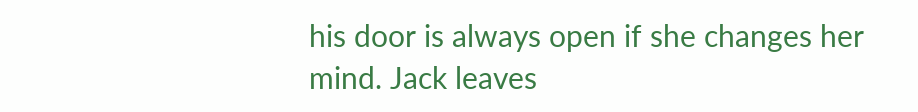his door is always open if she changes her mind. Jack leaves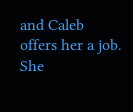and Caleb offers her a job. She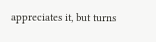appreciates it, but turns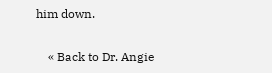him down.

    « Back to Dr. Angie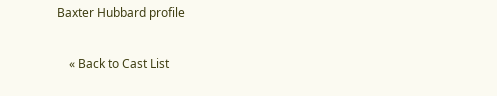Baxter Hubbard profile

    « Back to Cast List